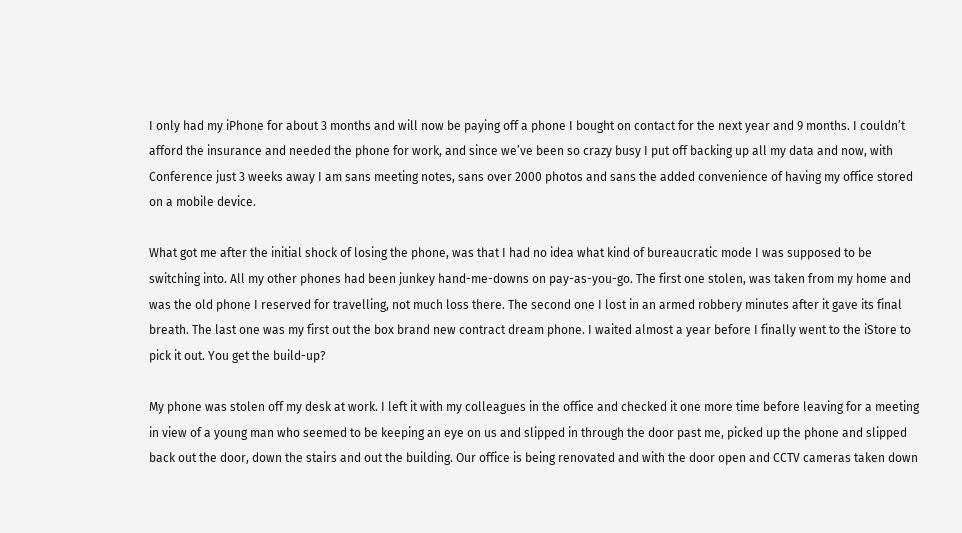I only had my iPhone for about 3 months and will now be paying off a phone I bought on contact for the next year and 9 months. I couldn’t afford the insurance and needed the phone for work, and since we’ve been so crazy busy I put off backing up all my data and now, with Conference just 3 weeks away I am sans meeting notes, sans over 2000 photos and sans the added convenience of having my office stored on a mobile device.

What got me after the initial shock of losing the phone, was that I had no idea what kind of bureaucratic mode I was supposed to be switching into. All my other phones had been junkey hand-me-downs on pay-as-you-go. The first one stolen, was taken from my home and was the old phone I reserved for travelling, not much loss there. The second one I lost in an armed robbery minutes after it gave its final breath. The last one was my first out the box brand new contract dream phone. I waited almost a year before I finally went to the iStore to pick it out. You get the build-up?

My phone was stolen off my desk at work. I left it with my colleagues in the office and checked it one more time before leaving for a meeting in view of a young man who seemed to be keeping an eye on us and slipped in through the door past me, picked up the phone and slipped back out the door, down the stairs and out the building. Our office is being renovated and with the door open and CCTV cameras taken down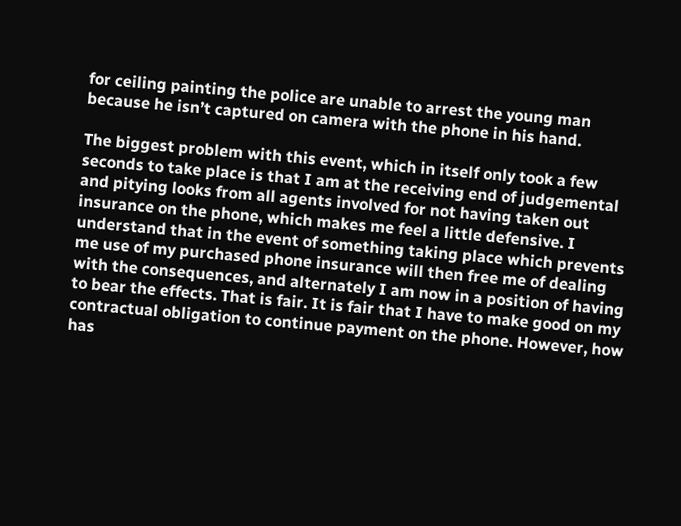for ceiling painting the police are unable to arrest the young man because he isn’t captured on camera with the phone in his hand.

The biggest problem with this event, which in itself only took a few seconds to take place is that I am at the receiving end of judgemental and pitying looks from all agents involved for not having taken out insurance on the phone, which makes me feel a little defensive. I understand that in the event of something taking place which prevents me use of my purchased phone insurance will then free me of dealing with the consequences, and alternately I am now in a position of having to bear the effects. That is fair. It is fair that I have to make good on my contractual obligation to continue payment on the phone. However, how has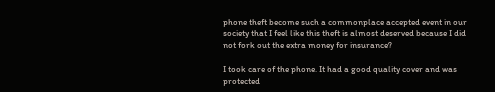phone theft become such a commonplace accepted event in our society that I feel like this theft is almost deserved because I did not fork out the extra money for insurance?

I took care of the phone. It had a good quality cover and was protected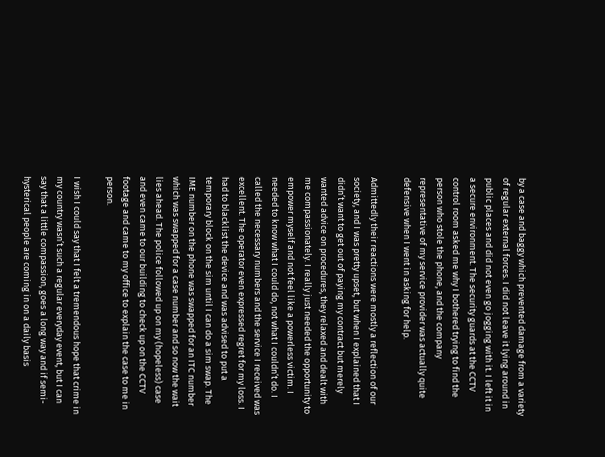by a case and baggy which prevented damage from a variety of regular external forces. I did not leave it lying around in public places and did not even go jogging with it. I left it in a secure environment. The security guards at the CCTV control room asked me why I bothered trying to find the person who stole the phone, and the company representative of my service provider was actually quite defensive when I went in asking for help.

Admittedly their reactions were mostly a reflection of our society, and I was pretty upset, but when I explained that I didn’t want to get out of paying my contract but merely wanted advice on procedures, they relaxed and dealt with me compassionately. I really just needed the opportunity to empower myself and not feel like a powerless victim. I needed to know what I could do, not what I couldn’t do. I called the necessary numbers and the service I received was excellent. The operator even expressed regret for my loss. I had to blacklist the device and was advised to put a temporary block on the sim until I can do a sim swap. The IME number on the phone was swapped for an ITC number which was swapped for a case number and so now the wait lies ahead. The police followed up on my (hopeless) case and even came to our building to check up on the CCTV footage and came to my office to explain the case to me in person.

I wish I could say that I felt a tremendous hope that crime in my country wasn’t such a regular everyday event, but I can say that a little compassion, goes a long way and if semi-hysterical people are coming in on a daily basis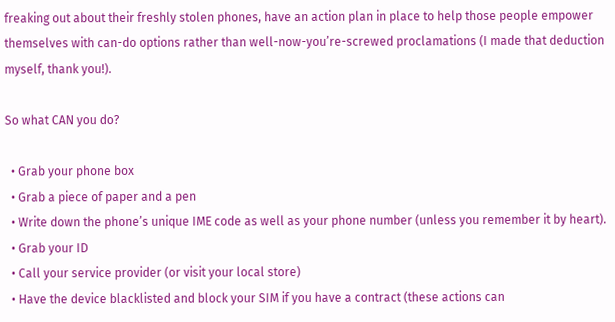freaking out about their freshly stolen phones, have an action plan in place to help those people empower themselves with can-do options rather than well-now-you’re-screwed proclamations (I made that deduction myself, thank you!).

So what CAN you do?

  • Grab your phone box
  • Grab a piece of paper and a pen
  • Write down the phone’s unique IME code as well as your phone number (unless you remember it by heart).
  • Grab your ID
  • Call your service provider (or visit your local store)
  • Have the device blacklisted and block your SIM if you have a contract (these actions can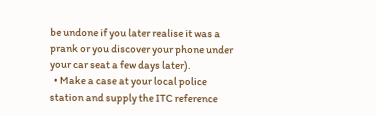be undone if you later realise it was a prank or you discover your phone under your car seat a few days later).
  • Make a case at your local police station and supply the ITC reference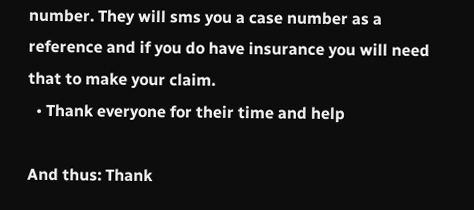number. They will sms you a case number as a reference and if you do have insurance you will need that to make your claim.
  • Thank everyone for their time and help

And thus: Thank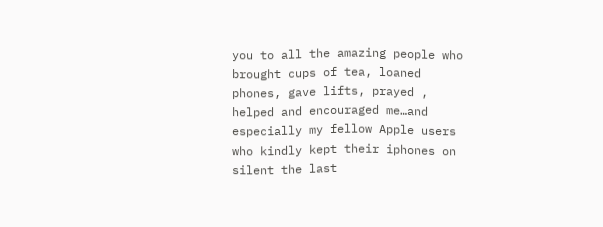you to all the amazing people who brought cups of tea, loaned phones, gave lifts, prayed , helped and encouraged me…and especially my fellow Apple users who kindly kept their iphones on silent the last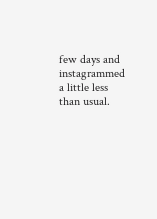few days and instagrammed a little less than usual.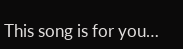This song is for you…